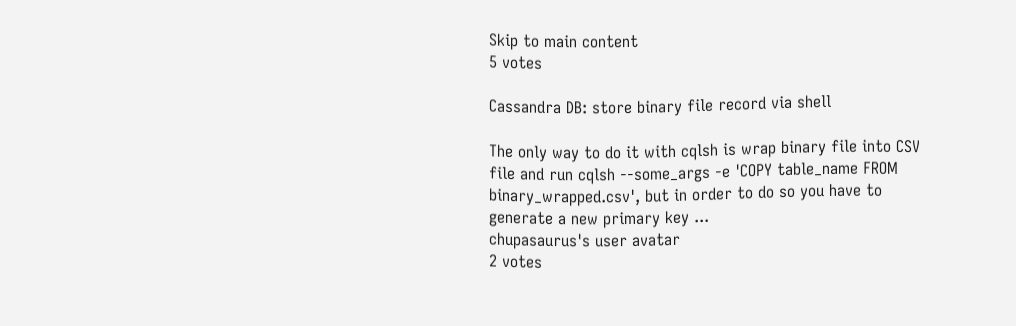Skip to main content
5 votes

Cassandra DB: store binary file record via shell

The only way to do it with cqlsh is wrap binary file into CSV file and run cqlsh --some_args -e 'COPY table_name FROM binary_wrapped.csv', but in order to do so you have to generate a new primary key ...
chupasaurus's user avatar
2 votes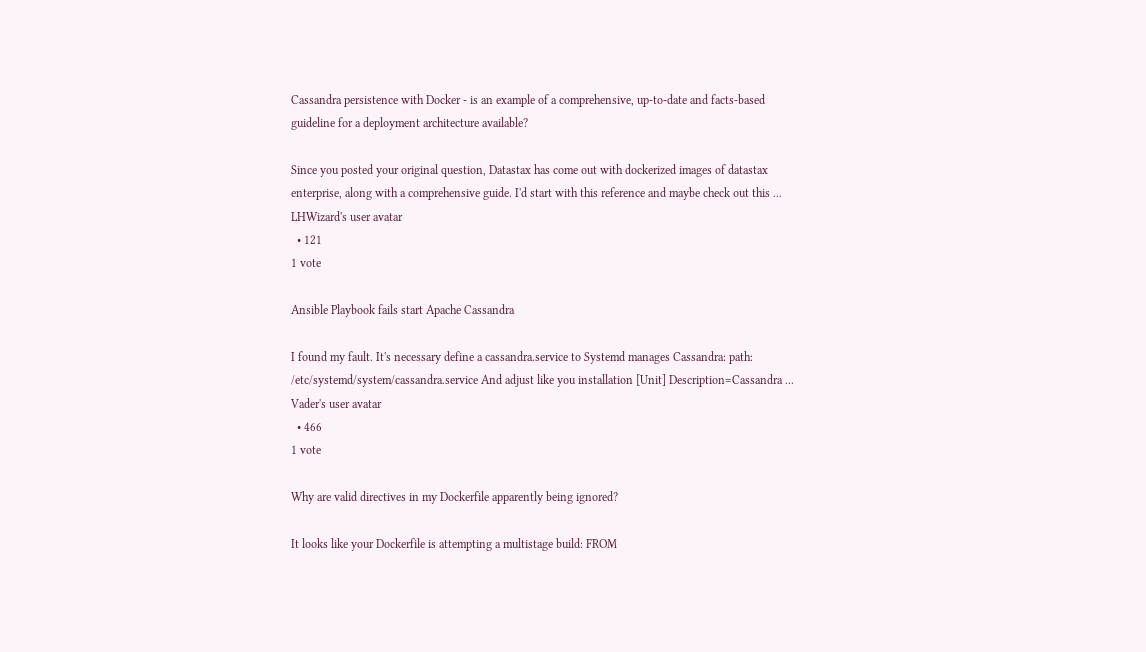Cassandra persistence with Docker - is an example of a comprehensive, up-to-date and facts-based guideline for a deployment architecture available?

Since you posted your original question, Datastax has come out with dockerized images of datastax enterprise, along with a comprehensive guide. I'd start with this reference and maybe check out this ...
LHWizard's user avatar
  • 121
1 vote

Ansible Playbook fails start Apache Cassandra

I found my fault. It's necessary define a cassandra.service to Systemd manages Cassandra: path: /etc/systemd/system/cassandra.service And adjust like you installation [Unit] Description=Cassandra ...
Vader's user avatar
  • 466
1 vote

Why are valid directives in my Dockerfile apparently being ignored?

It looks like your Dockerfile is attempting a multistage build: FROM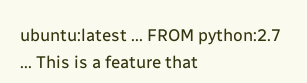ubuntu:latest ... FROM python:2.7 ... This is a feature that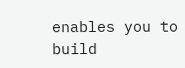enables you to build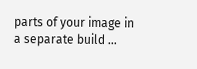parts of your image in a separate build ...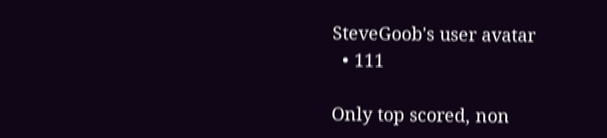SteveGoob's user avatar
  • 111

Only top scored, non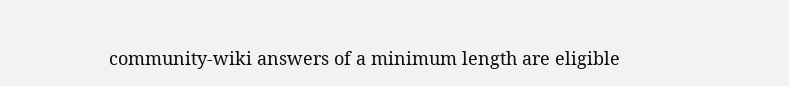community-wiki answers of a minimum length are eligible